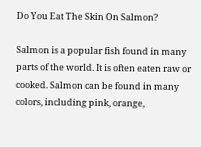Do You Eat The Skin On Salmon?

Salmon is a popular fish found in many parts of the world. It is often eaten raw or cooked. Salmon can be found in many colors, including pink, orange,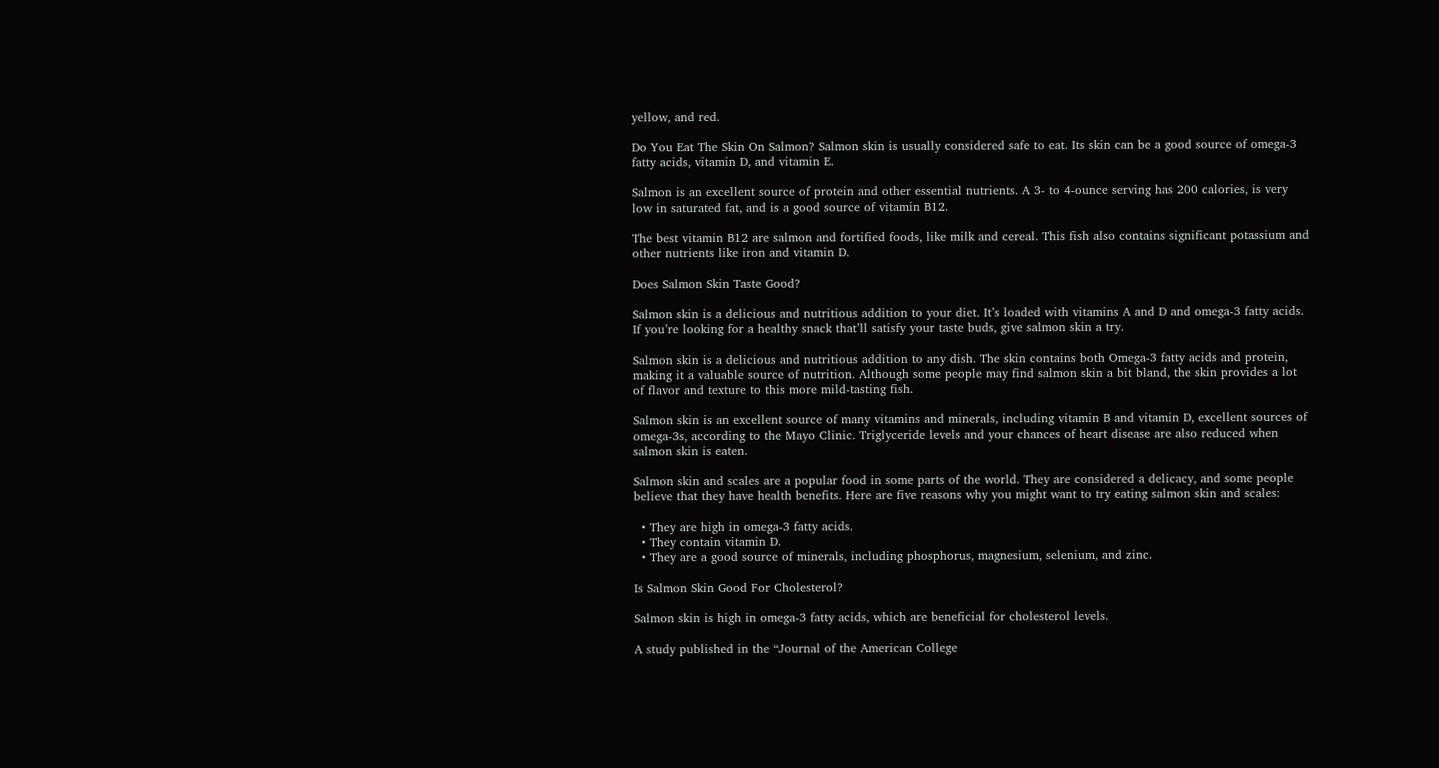yellow, and red.

Do You Eat The Skin On Salmon? Salmon skin is usually considered safe to eat. Its skin can be a good source of omega-3 fatty acids, vitamin D, and vitamin E.

Salmon is an excellent source of protein and other essential nutrients. A 3- to 4-ounce serving has 200 calories, is very low in saturated fat, and is a good source of vitamin B12.

The best vitamin B12 are salmon and fortified foods, like milk and cereal. This fish also contains significant potassium and other nutrients like iron and vitamin D.

Does Salmon Skin Taste Good?

Salmon skin is a delicious and nutritious addition to your diet. It’s loaded with vitamins A and D and omega-3 fatty acids. If you’re looking for a healthy snack that’ll satisfy your taste buds, give salmon skin a try.

Salmon skin is a delicious and nutritious addition to any dish. The skin contains both Omega-3 fatty acids and protein, making it a valuable source of nutrition. Although some people may find salmon skin a bit bland, the skin provides a lot of flavor and texture to this more mild-tasting fish.

Salmon skin is an excellent source of many vitamins and minerals, including vitamin B and vitamin D, excellent sources of omega-3s, according to the Mayo Clinic. Triglyceride levels and your chances of heart disease are also reduced when salmon skin is eaten.

Salmon skin and scales are a popular food in some parts of the world. They are considered a delicacy, and some people believe that they have health benefits. Here are five reasons why you might want to try eating salmon skin and scales:

  • They are high in omega-3 fatty acids.
  • They contain vitamin D.
  • They are a good source of minerals, including phosphorus, magnesium, selenium, and zinc.

Is Salmon Skin Good For Cholesterol?

Salmon skin is high in omega-3 fatty acids, which are beneficial for cholesterol levels.

A study published in the “Journal of the American College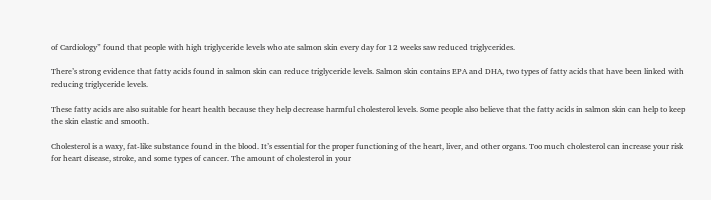of Cardiology” found that people with high triglyceride levels who ate salmon skin every day for 12 weeks saw reduced triglycerides.

There’s strong evidence that fatty acids found in salmon skin can reduce triglyceride levels. Salmon skin contains EPA and DHA, two types of fatty acids that have been linked with reducing triglyceride levels.

These fatty acids are also suitable for heart health because they help decrease harmful cholesterol levels. Some people also believe that the fatty acids in salmon skin can help to keep the skin elastic and smooth.

Cholesterol is a waxy, fat-like substance found in the blood. It’s essential for the proper functioning of the heart, liver, and other organs. Too much cholesterol can increase your risk for heart disease, stroke, and some types of cancer. The amount of cholesterol in your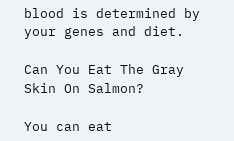blood is determined by your genes and diet.

Can You Eat The Gray Skin On Salmon?

You can eat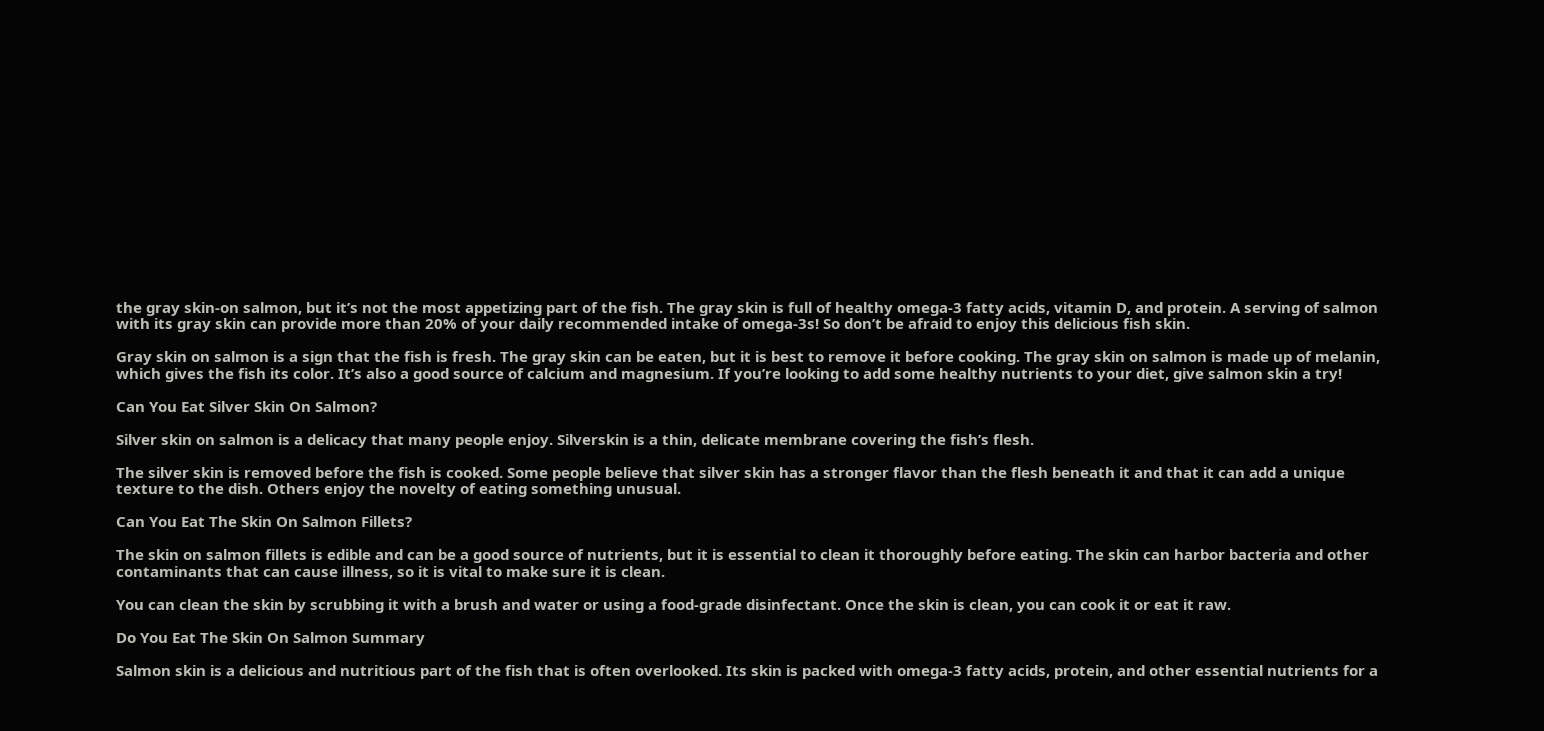the gray skin-on salmon, but it’s not the most appetizing part of the fish. The gray skin is full of healthy omega-3 fatty acids, vitamin D, and protein. A serving of salmon with its gray skin can provide more than 20% of your daily recommended intake of omega-3s! So don’t be afraid to enjoy this delicious fish skin.

Gray skin on salmon is a sign that the fish is fresh. The gray skin can be eaten, but it is best to remove it before cooking. The gray skin on salmon is made up of melanin, which gives the fish its color. It’s also a good source of calcium and magnesium. If you’re looking to add some healthy nutrients to your diet, give salmon skin a try!

Can You Eat Silver Skin On Salmon?

Silver skin on salmon is a delicacy that many people enjoy. Silverskin is a thin, delicate membrane covering the fish’s flesh.

The silver skin is removed before the fish is cooked. Some people believe that silver skin has a stronger flavor than the flesh beneath it and that it can add a unique texture to the dish. Others enjoy the novelty of eating something unusual.

Can You Eat The Skin On Salmon Fillets?

The skin on salmon fillets is edible and can be a good source of nutrients, but it is essential to clean it thoroughly before eating. The skin can harbor bacteria and other contaminants that can cause illness, so it is vital to make sure it is clean.

You can clean the skin by scrubbing it with a brush and water or using a food-grade disinfectant. Once the skin is clean, you can cook it or eat it raw.

Do You Eat The Skin On Salmon Summary

Salmon skin is a delicious and nutritious part of the fish that is often overlooked. Its skin is packed with omega-3 fatty acids, protein, and other essential nutrients for a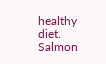healthy diet. Salmon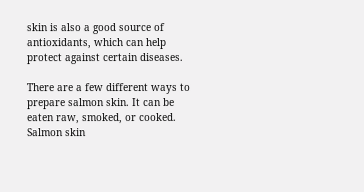skin is also a good source of antioxidants, which can help protect against certain diseases.

There are a few different ways to prepare salmon skin. It can be eaten raw, smoked, or cooked. Salmon skin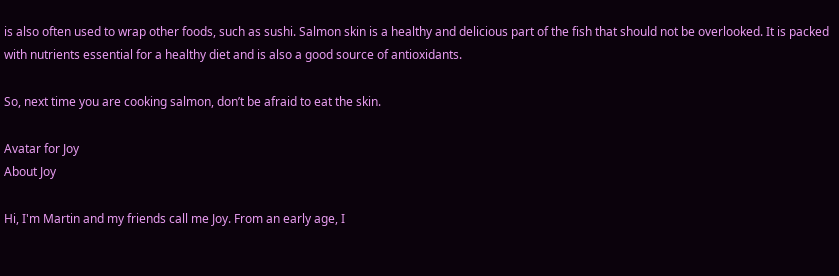is also often used to wrap other foods, such as sushi. Salmon skin is a healthy and delicious part of the fish that should not be overlooked. It is packed with nutrients essential for a healthy diet and is also a good source of antioxidants.

So, next time you are cooking salmon, don’t be afraid to eat the skin.

Avatar for Joy
About Joy

Hi, I'm Martin and my friends call me Joy. From an early age, I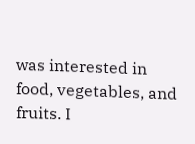was interested in food, vegetables, and fruits. I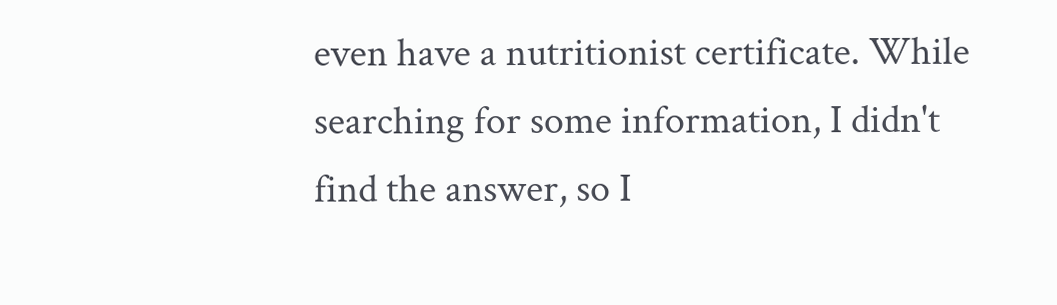even have a nutritionist certificate. While searching for some information, I didn't find the answer, so I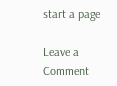start a page

Leave a Comment